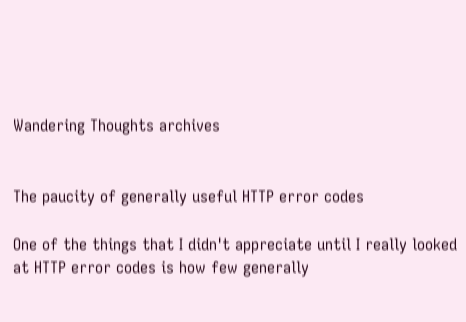Wandering Thoughts archives


The paucity of generally useful HTTP error codes

One of the things that I didn't appreciate until I really looked at HTTP error codes is how few generally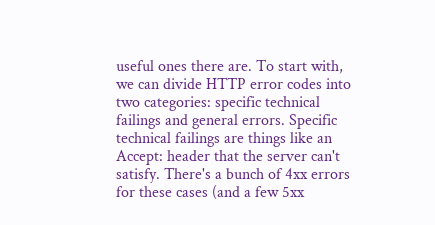useful ones there are. To start with, we can divide HTTP error codes into two categories: specific technical failings and general errors. Specific technical failings are things like an Accept: header that the server can't satisfy. There's a bunch of 4xx errors for these cases (and a few 5xx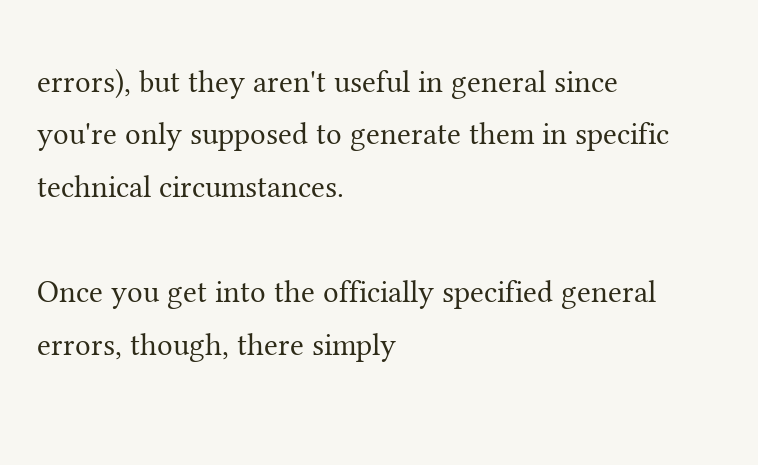errors), but they aren't useful in general since you're only supposed to generate them in specific technical circumstances.

Once you get into the officially specified general errors, though, there simply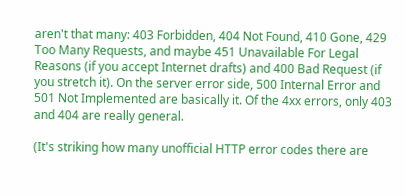aren't that many: 403 Forbidden, 404 Not Found, 410 Gone, 429 Too Many Requests, and maybe 451 Unavailable For Legal Reasons (if you accept Internet drafts) and 400 Bad Request (if you stretch it). On the server error side, 500 Internal Error and 501 Not Implemented are basically it. Of the 4xx errors, only 403 and 404 are really general.

(It's striking how many unofficial HTTP error codes there are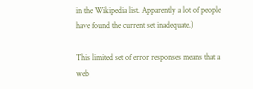in the Wikipedia list. Apparently a lot of people have found the current set inadequate.)

This limited set of error responses means that a web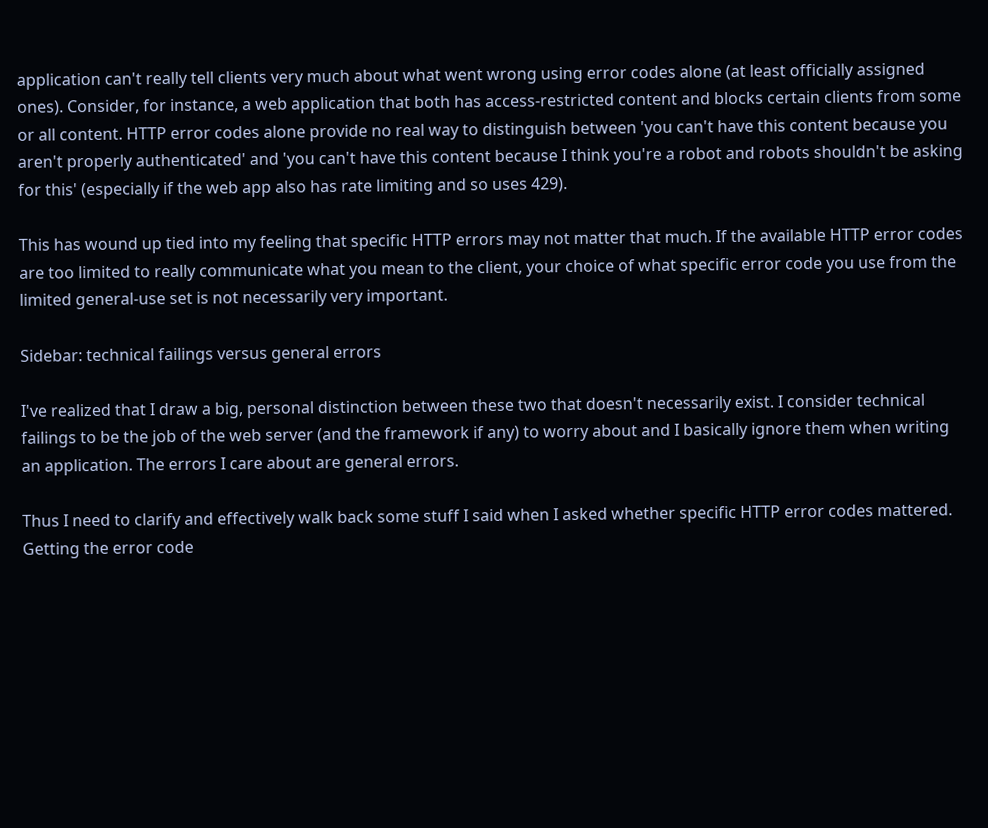application can't really tell clients very much about what went wrong using error codes alone (at least officially assigned ones). Consider, for instance, a web application that both has access-restricted content and blocks certain clients from some or all content. HTTP error codes alone provide no real way to distinguish between 'you can't have this content because you aren't properly authenticated' and 'you can't have this content because I think you're a robot and robots shouldn't be asking for this' (especially if the web app also has rate limiting and so uses 429).

This has wound up tied into my feeling that specific HTTP errors may not matter that much. If the available HTTP error codes are too limited to really communicate what you mean to the client, your choice of what specific error code you use from the limited general-use set is not necessarily very important.

Sidebar: technical failings versus general errors

I've realized that I draw a big, personal distinction between these two that doesn't necessarily exist. I consider technical failings to be the job of the web server (and the framework if any) to worry about and I basically ignore them when writing an application. The errors I care about are general errors.

Thus I need to clarify and effectively walk back some stuff I said when I asked whether specific HTTP error codes mattered. Getting the error code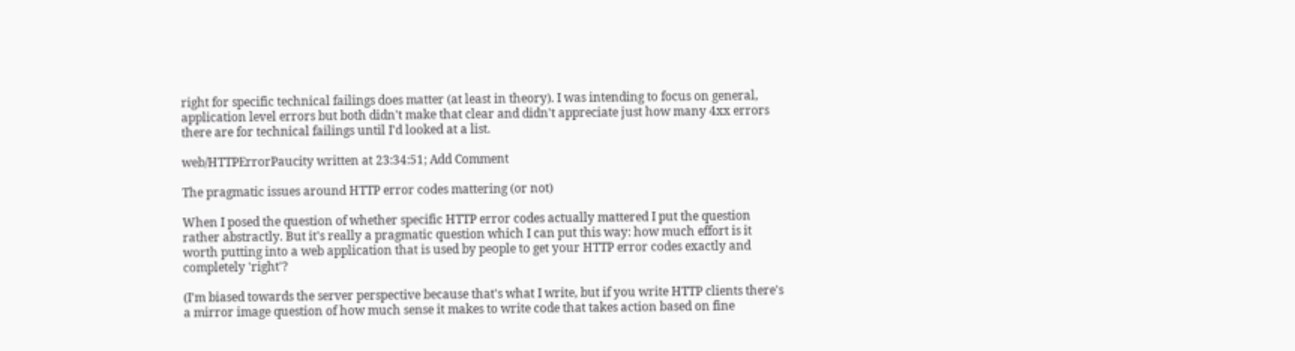right for specific technical failings does matter (at least in theory). I was intending to focus on general, application level errors but both didn't make that clear and didn't appreciate just how many 4xx errors there are for technical failings until I'd looked at a list.

web/HTTPErrorPaucity written at 23:34:51; Add Comment

The pragmatic issues around HTTP error codes mattering (or not)

When I posed the question of whether specific HTTP error codes actually mattered I put the question rather abstractly. But it's really a pragmatic question which I can put this way: how much effort is it worth putting into a web application that is used by people to get your HTTP error codes exactly and completely 'right'?

(I'm biased towards the server perspective because that's what I write, but if you write HTTP clients there's a mirror image question of how much sense it makes to write code that takes action based on fine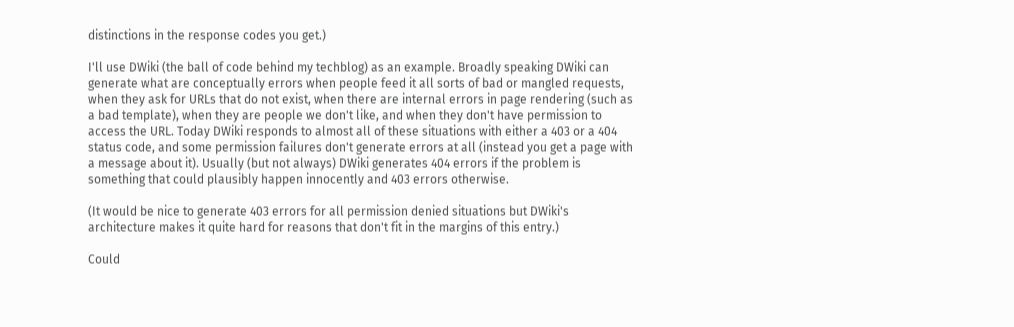distinctions in the response codes you get.)

I'll use DWiki (the ball of code behind my techblog) as an example. Broadly speaking DWiki can generate what are conceptually errors when people feed it all sorts of bad or mangled requests, when they ask for URLs that do not exist, when there are internal errors in page rendering (such as a bad template), when they are people we don't like, and when they don't have permission to access the URL. Today DWiki responds to almost all of these situations with either a 403 or a 404 status code, and some permission failures don't generate errors at all (instead you get a page with a message about it). Usually (but not always) DWiki generates 404 errors if the problem is something that could plausibly happen innocently and 403 errors otherwise.

(It would be nice to generate 403 errors for all permission denied situations but DWiki's architecture makes it quite hard for reasons that don't fit in the margins of this entry.)

Could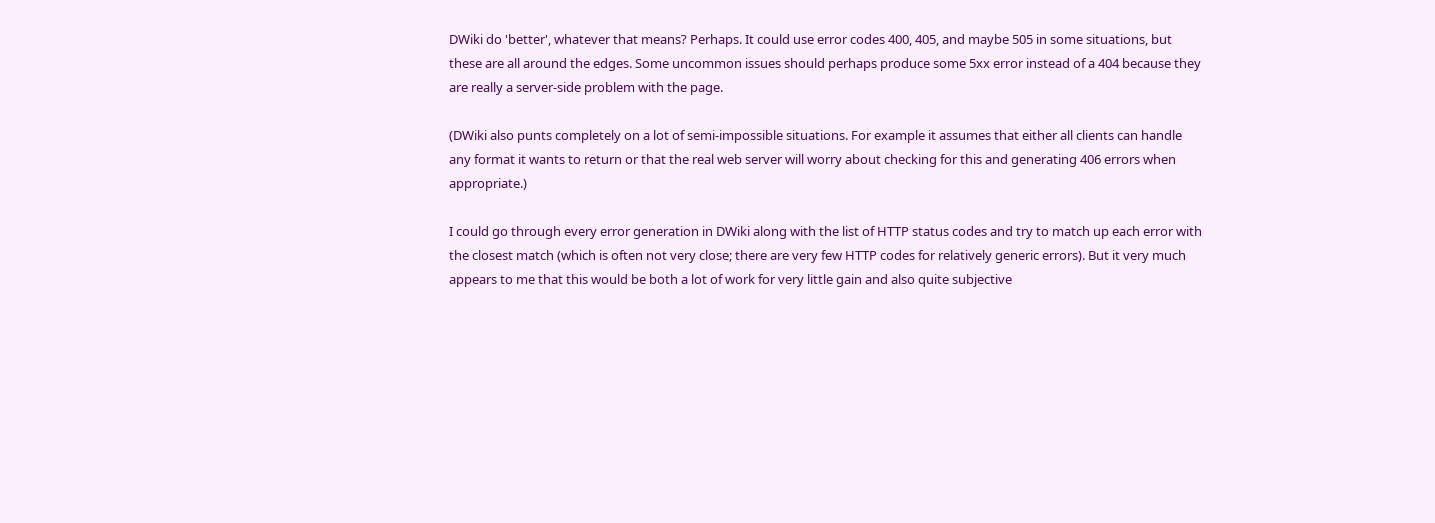DWiki do 'better', whatever that means? Perhaps. It could use error codes 400, 405, and maybe 505 in some situations, but these are all around the edges. Some uncommon issues should perhaps produce some 5xx error instead of a 404 because they are really a server-side problem with the page.

(DWiki also punts completely on a lot of semi-impossible situations. For example it assumes that either all clients can handle any format it wants to return or that the real web server will worry about checking for this and generating 406 errors when appropriate.)

I could go through every error generation in DWiki along with the list of HTTP status codes and try to match up each error with the closest match (which is often not very close; there are very few HTTP codes for relatively generic errors). But it very much appears to me that this would be both a lot of work for very little gain and also quite subjective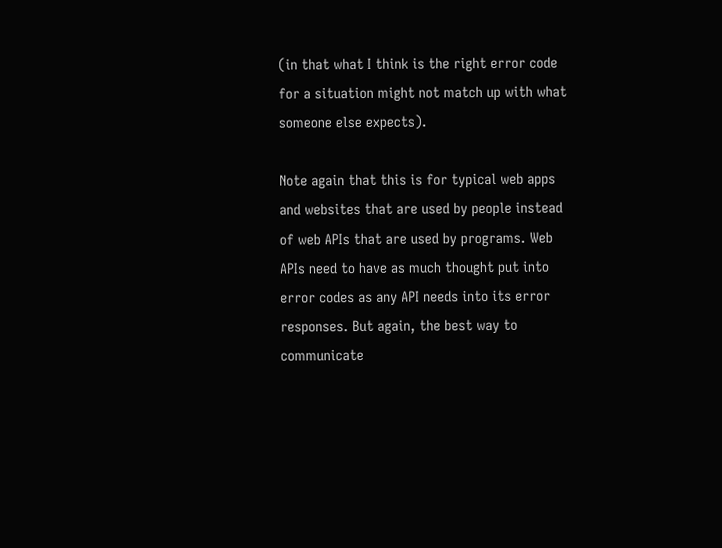(in that what I think is the right error code for a situation might not match up with what someone else expects).

Note again that this is for typical web apps and websites that are used by people instead of web APIs that are used by programs. Web APIs need to have as much thought put into error codes as any API needs into its error responses. But again, the best way to communicate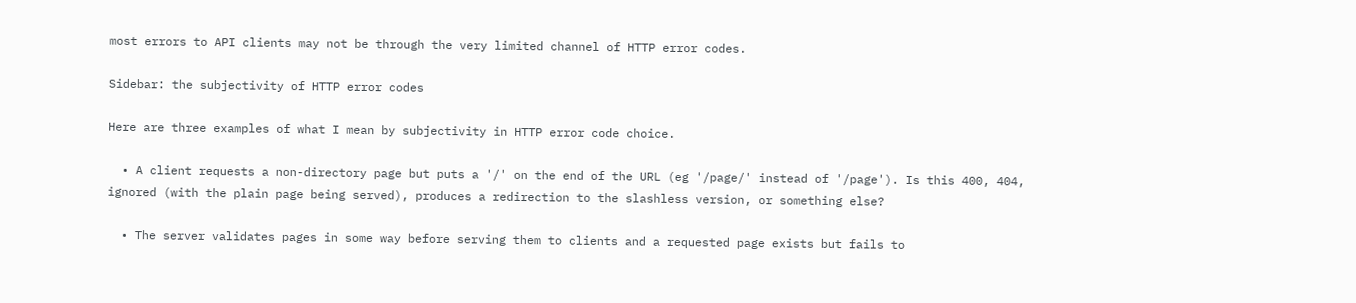most errors to API clients may not be through the very limited channel of HTTP error codes.

Sidebar: the subjectivity of HTTP error codes

Here are three examples of what I mean by subjectivity in HTTP error code choice.

  • A client requests a non-directory page but puts a '/' on the end of the URL (eg '/page/' instead of '/page'). Is this 400, 404, ignored (with the plain page being served), produces a redirection to the slashless version, or something else?

  • The server validates pages in some way before serving them to clients and a requested page exists but fails to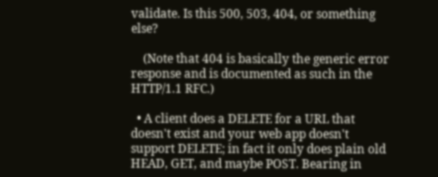validate. Is this 500, 503, 404, or something else?

    (Note that 404 is basically the generic error response and is documented as such in the HTTP/1.1 RFC.)

  • A client does a DELETE for a URL that doesn't exist and your web app doesn't support DELETE; in fact it only does plain old HEAD, GET, and maybe POST. Bearing in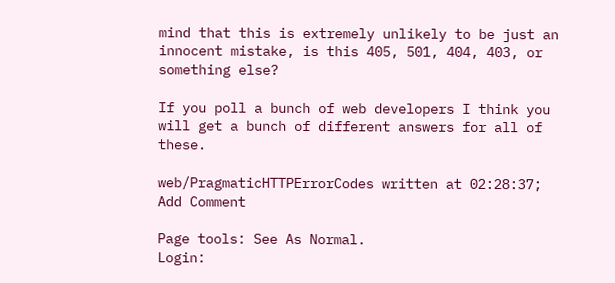mind that this is extremely unlikely to be just an innocent mistake, is this 405, 501, 404, 403, or something else?

If you poll a bunch of web developers I think you will get a bunch of different answers for all of these.

web/PragmaticHTTPErrorCodes written at 02:28:37; Add Comment

Page tools: See As Normal.
Login: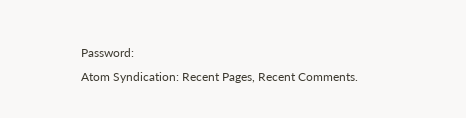Password:
Atom Syndication: Recent Pages, Recent Comments.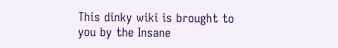This dinky wiki is brought to you by the Insane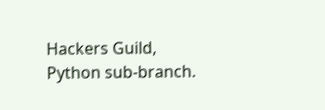Hackers Guild, Python sub-branch.